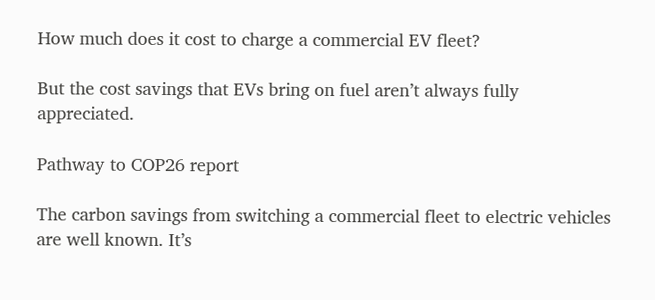How much does it cost to charge a commercial EV fleet?

But the cost savings that EVs bring on fuel aren’t always fully appreciated.

Pathway to COP26 report

The carbon savings from switching a commercial fleet to electric vehicles are well known. It’s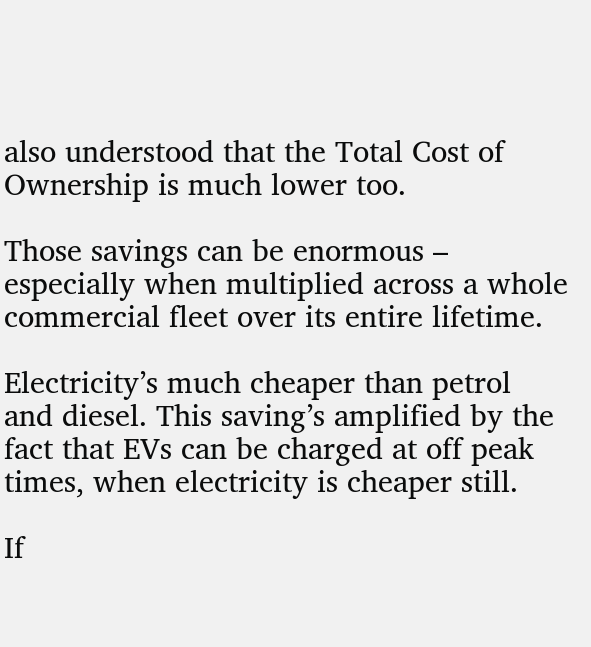also understood that the Total Cost of Ownership is much lower too.

Those savings can be enormous – especially when multiplied across a whole commercial fleet over its entire lifetime.

Electricity’s much cheaper than petrol and diesel. This saving’s amplified by the fact that EVs can be charged at off peak times, when electricity is cheaper still.

If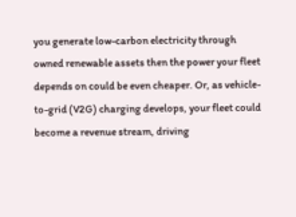you generate low-carbon electricity through owned renewable assets then the power your fleet depends on could be even cheaper. Or, as vehicle-to-grid (V2G) charging develops, your fleet could become a revenue stream, driving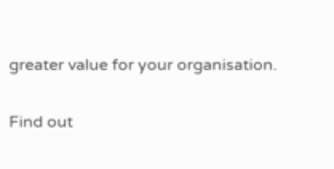greater value for your organisation.

Find out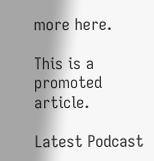more here.

This is a promoted article.

Latest Podcast